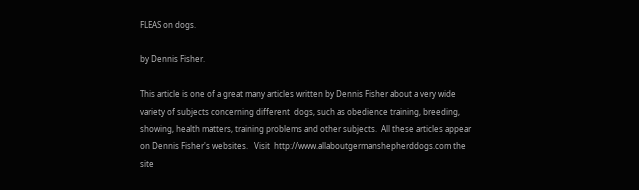FLEAS on dogs.

by Dennis Fisher.

This article is one of a great many articles written by Dennis Fisher about a very wide variety of subjects concerning different  dogs, such as obedience training, breeding, showing, health matters, training problems and other subjects.  All these articles appear on Dennis Fisher's websites.   Visit  http://www.allaboutgermanshepherddogs.com the site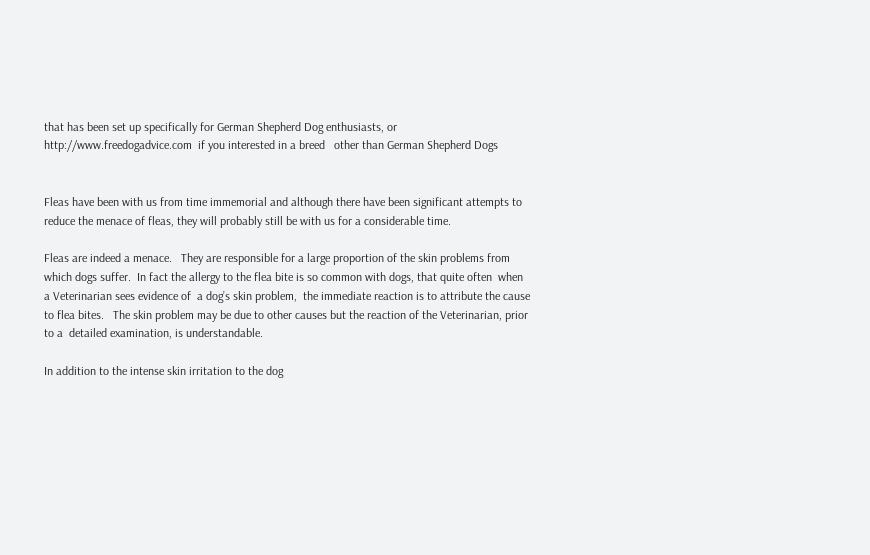that has been set up specifically for German Shepherd Dog enthusiasts, or http://www.freedogadvice.com  if you interested in a breed   other than German Shepherd Dogs


Fleas have been with us from time immemorial and although there have been significant attempts to reduce the menace of fleas, they will probably still be with us for a considerable time.

Fleas are indeed a menace.   They are responsible for a large proportion of the skin problems from which dogs suffer.  In fact the allergy to the flea bite is so common with dogs, that quite often  when  a Veterinarian sees evidence of  a dog’s skin problem,  the immediate reaction is to attribute the cause to flea bites.   The skin problem may be due to other causes but the reaction of the Veterinarian, prior to a  detailed examination, is understandable.

In addition to the intense skin irritation to the dog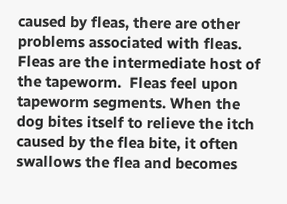caused by fleas, there are other problems associated with fleas.  Fleas are the intermediate host of the tapeworm.  Fleas feel upon tapeworm segments. When the dog bites itself to relieve the itch caused by the flea bite, it often swallows the flea and becomes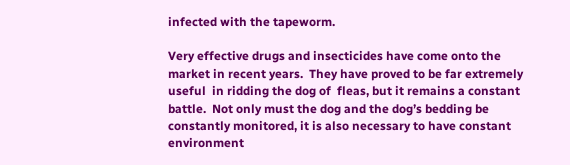infected with the tapeworm.

Very effective drugs and insecticides have come onto the market in recent years.  They have proved to be far extremely useful  in ridding the dog of  fleas, but it remains a constant battle.  Not only must the dog and the dog’s bedding be constantly monitored, it is also necessary to have constant environment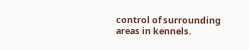control of surrounding areas in kennels.